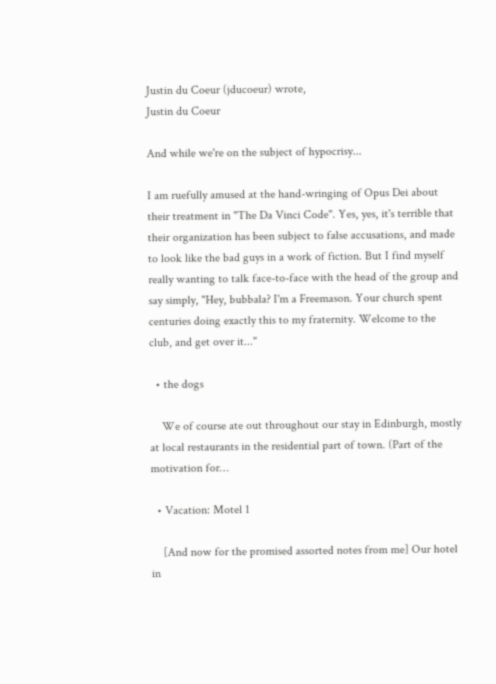Justin du Coeur (jducoeur) wrote,
Justin du Coeur

And while we're on the subject of hypocrisy...

I am ruefully amused at the hand-wringing of Opus Dei about their treatment in "The Da Vinci Code". Yes, yes, it's terrible that their organization has been subject to false accusations, and made to look like the bad guys in a work of fiction. But I find myself really wanting to talk face-to-face with the head of the group and say simply, "Hey, bubbala? I'm a Freemason. Your church spent centuries doing exactly this to my fraternity. Welcome to the club, and get over it..."

  • the dogs

    We of course ate out throughout our stay in Edinburgh, mostly at local restaurants in the residential part of town. (Part of the motivation for…

  • Vacation: Motel 1

    [And now for the promised assorted notes from me] Our hotel in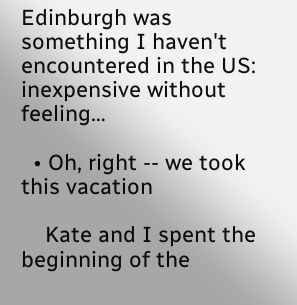Edinburgh was something I haven't encountered in the US: inexpensive without feeling…

  • Oh, right -- we took this vacation

    Kate and I spent the beginning of the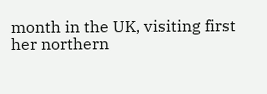month in the UK, visiting first her northern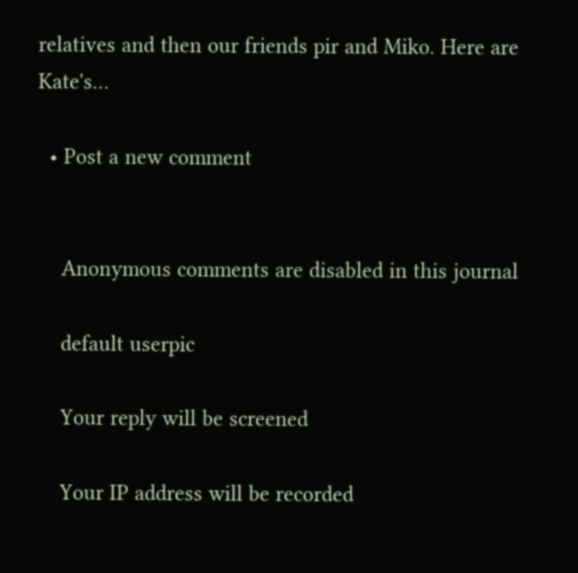relatives and then our friends pir and Miko. Here are Kate's…

  • Post a new comment


    Anonymous comments are disabled in this journal

    default userpic

    Your reply will be screened

    Your IP address will be recorded